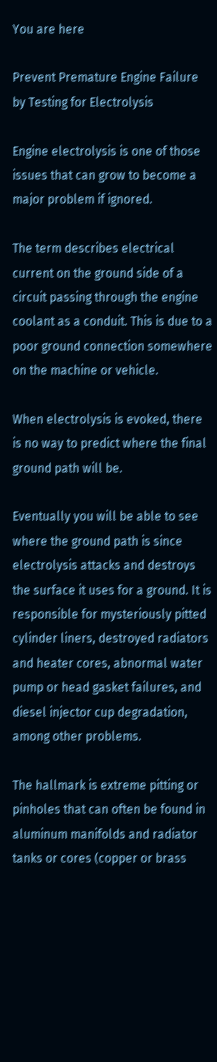You are here

Prevent Premature Engine Failure by Testing for Electrolysis

Engine electrolysis is one of those issues that can grow to become a major problem if ignored.

The term describes electrical current on the ground side of a circuit passing through the engine coolant as a conduit. This is due to a poor ground connection somewhere on the machine or vehicle.

When electrolysis is evoked, there is no way to predict where the final ground path will be.

Eventually you will be able to see where the ground path is since electrolysis attacks and destroys the surface it uses for a ground. It is responsible for mysteriously pitted cylinder liners, destroyed radiators and heater cores, abnormal water pump or head gasket failures, and diesel injector cup degradation, among other problems.

The hallmark is extreme pitting or pinholes that can often be found in aluminum manifolds and radiator tanks or cores (copper or brass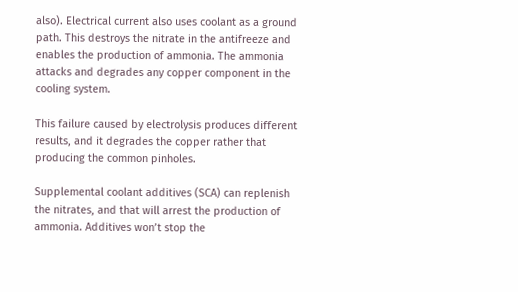also). Electrical current also uses coolant as a ground path. This destroys the nitrate in the antifreeze and enables the production of ammonia. The ammonia attacks and degrades any copper component in the cooling system.

This failure caused by electrolysis produces different results, and it degrades the copper rather that producing the common pinholes.

Supplemental coolant additives (SCA) can replenish the nitrates, and that will arrest the production of ammonia. Additives won’t stop the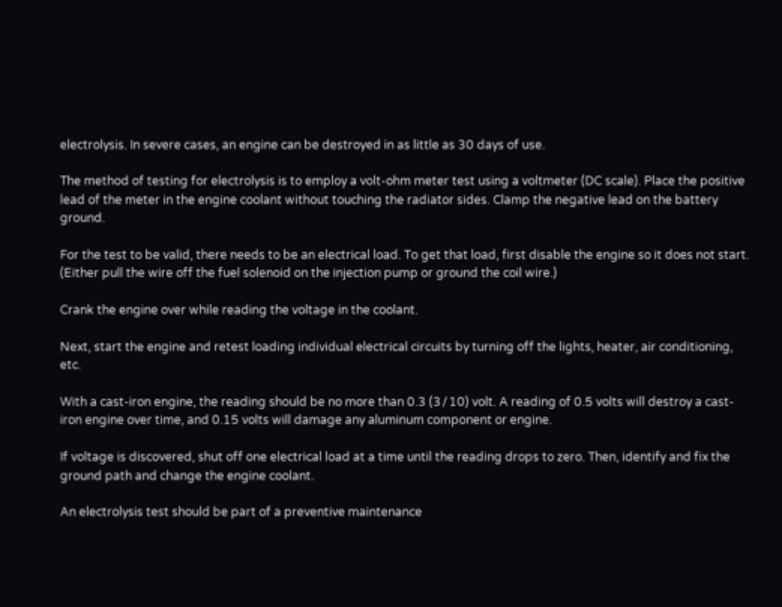electrolysis. In severe cases, an engine can be destroyed in as little as 30 days of use.

The method of testing for electrolysis is to employ a volt-ohm meter test using a voltmeter (DC scale). Place the positive lead of the meter in the engine coolant without touching the radiator sides. Clamp the negative lead on the battery ground.

For the test to be valid, there needs to be an electrical load. To get that load, first disable the engine so it does not start. (Either pull the wire off the fuel solenoid on the injection pump or ground the coil wire.)

Crank the engine over while reading the voltage in the coolant.

Next, start the engine and retest loading individual electrical circuits by turning off the lights, heater, air conditioning, etc.

With a cast-iron engine, the reading should be no more than 0.3 (3∕10) volt. A reading of 0.5 volts will destroy a cast-iron engine over time, and 0.15 volts will damage any aluminum component or engine.

If voltage is discovered, shut off one electrical load at a time until the reading drops to zero. Then, identify and fix the ground path and change the engine coolant.

An electrolysis test should be part of a preventive maintenance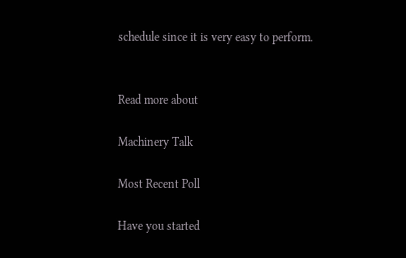schedule since it is very easy to perform.


Read more about

Machinery Talk

Most Recent Poll

Have you started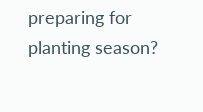preparing for planting season?